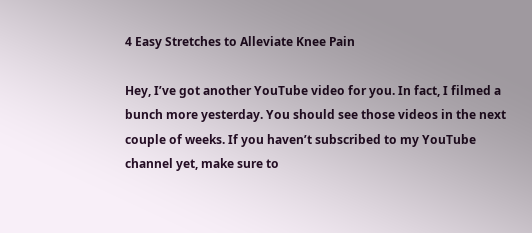4 Easy Stretches to Alleviate Knee Pain

Hey, I’ve got another YouTube video for you. In fact, I filmed a bunch more yesterday. You should see those videos in the next couple of weeks. If you haven’t subscribed to my YouTube channel yet, make sure to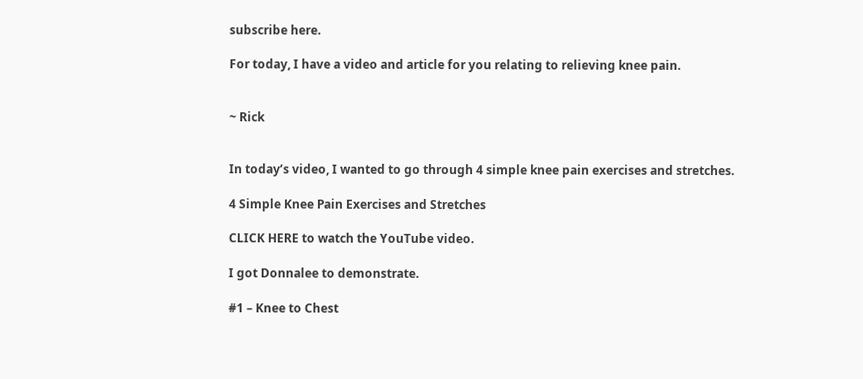subscribe here.

For today, I have a video and article for you relating to relieving knee pain.


~ Rick


In today’s video, I wanted to go through 4 simple knee pain exercises and stretches.

4 Simple Knee Pain Exercises and Stretches

CLICK HERE to watch the YouTube video.

I got Donnalee to demonstrate.

#1 – Knee to Chest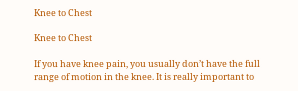Knee to Chest

Knee to Chest

If you have knee pain, you usually don’t have the full range of motion in the knee. It is really important to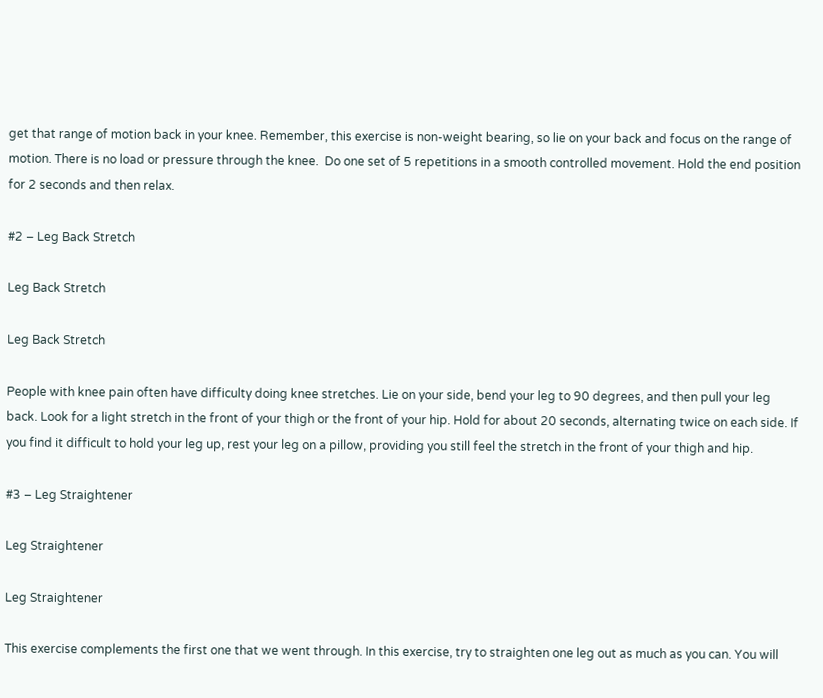get that range of motion back in your knee. Remember, this exercise is non-weight bearing, so lie on your back and focus on the range of motion. There is no load or pressure through the knee.  Do one set of 5 repetitions in a smooth controlled movement. Hold the end position for 2 seconds and then relax.

#2 – Leg Back Stretch

Leg Back Stretch

Leg Back Stretch

People with knee pain often have difficulty doing knee stretches. Lie on your side, bend your leg to 90 degrees, and then pull your leg back. Look for a light stretch in the front of your thigh or the front of your hip. Hold for about 20 seconds, alternating twice on each side. If you find it difficult to hold your leg up, rest your leg on a pillow, providing you still feel the stretch in the front of your thigh and hip.

#3 – Leg Straightener

Leg Straightener

Leg Straightener

This exercise complements the first one that we went through. In this exercise, try to straighten one leg out as much as you can. You will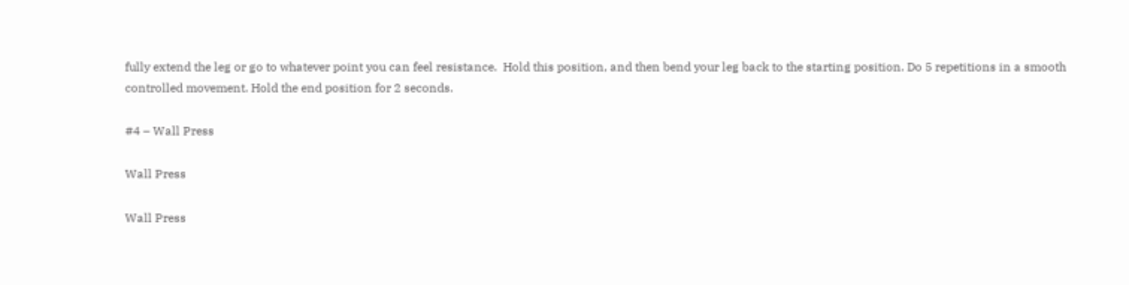fully extend the leg or go to whatever point you can feel resistance.  Hold this position, and then bend your leg back to the starting position. Do 5 repetitions in a smooth controlled movement. Hold the end position for 2 seconds.

#4 – Wall Press

Wall Press

Wall Press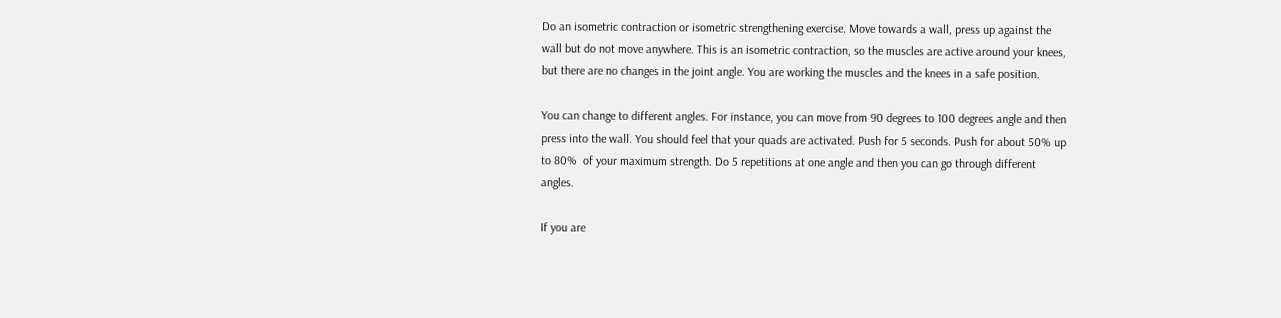Do an isometric contraction or isometric strengthening exercise. Move towards a wall, press up against the wall but do not move anywhere. This is an isometric contraction, so the muscles are active around your knees, but there are no changes in the joint angle. You are working the muscles and the knees in a safe position.

You can change to different angles. For instance, you can move from 90 degrees to 100 degrees angle and then press into the wall. You should feel that your quads are activated. Push for 5 seconds. Push for about 50% up to 80%  of your maximum strength. Do 5 repetitions at one angle and then you can go through different angles.

If you are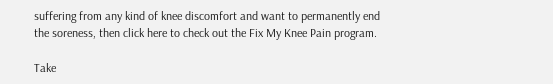suffering from any kind of knee discomfort and want to permanently end the soreness, then click here to check out the Fix My Knee Pain program.

Take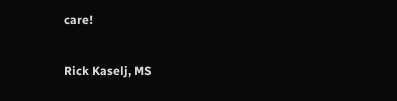care!

Rick Kaselj, MS